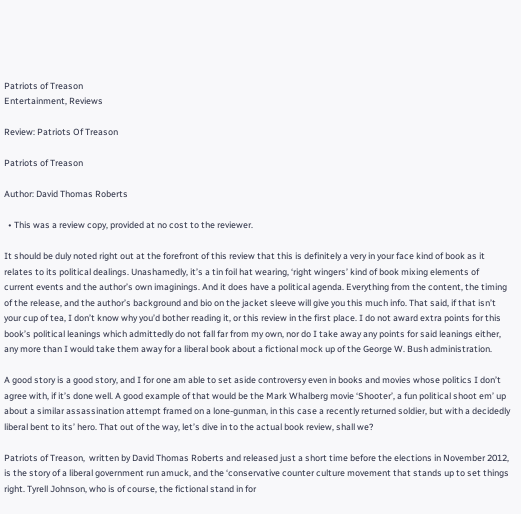Patriots of Treason
Entertainment, Reviews

Review: Patriots Of Treason

Patriots of Treason

Author: David Thomas Roberts

  • This was a review copy, provided at no cost to the reviewer.

It should be duly noted right out at the forefront of this review that this is definitely a very in your face kind of book as it relates to its political dealings. Unashamedly, it’s a tin foil hat wearing, ‘right wingers’ kind of book mixing elements of current events and the author’s own imaginings. And it does have a political agenda. Everything from the content, the timing of the release, and the author’s background and bio on the jacket sleeve will give you this much info. That said, if that isn’t your cup of tea, I don’t know why you’d bother reading it, or this review in the first place. I do not award extra points for this book’s political leanings which admittedly do not fall far from my own, nor do I take away any points for said leanings either, any more than I would take them away for a liberal book about a fictional mock up of the George W. Bush administration.

A good story is a good story, and I for one am able to set aside controversy even in books and movies whose politics I don’t agree with, if it’s done well. A good example of that would be the Mark Whalberg movie ‘Shooter’, a fun political shoot em’ up about a similar assassination attempt framed on a lone-gunman, in this case a recently returned soldier, but with a decidedly liberal bent to its’ hero. That out of the way, let’s dive in to the actual book review, shall we?

Patriots of Treason,  written by David Thomas Roberts and released just a short time before the elections in November 2012,  is the story of a liberal government run amuck, and the ‘conservative counter culture movement that stands up to set things right. Tyrell Johnson, who is of course, the fictional stand in for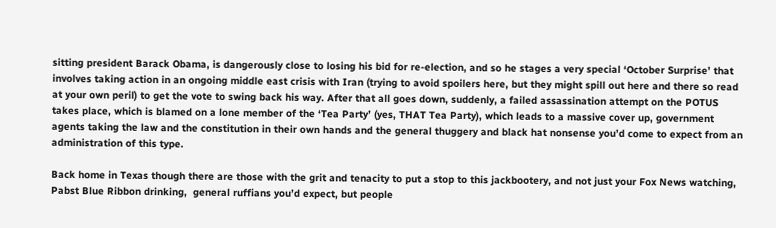sitting president Barack Obama, is dangerously close to losing his bid for re-election, and so he stages a very special ‘October Surprise’ that involves taking action in an ongoing middle east crisis with Iran (trying to avoid spoilers here, but they might spill out here and there so read at your own peril) to get the vote to swing back his way. After that all goes down, suddenly, a failed assassination attempt on the POTUS takes place, which is blamed on a lone member of the ‘Tea Party’ (yes, THAT Tea Party), which leads to a massive cover up, government agents taking the law and the constitution in their own hands and the general thuggery and black hat nonsense you’d come to expect from an administration of this type.

Back home in Texas though there are those with the grit and tenacity to put a stop to this jackbootery, and not just your Fox News watching, Pabst Blue Ribbon drinking,  general ruffians you’d expect, but people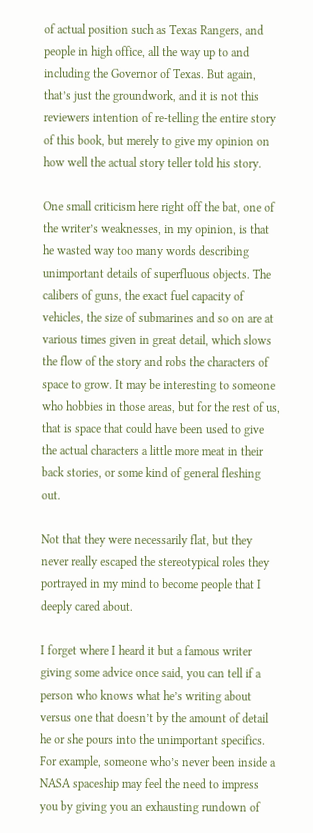of actual position such as Texas Rangers, and people in high office, all the way up to and including the Governor of Texas. But again, that’s just the groundwork, and it is not this reviewers intention of re-telling the entire story of this book, but merely to give my opinion on how well the actual story teller told his story.

One small criticism here right off the bat, one of the writer’s weaknesses, in my opinion, is that he wasted way too many words describing unimportant details of superfluous objects. The calibers of guns, the exact fuel capacity of vehicles, the size of submarines and so on are at various times given in great detail, which slows the flow of the story and robs the characters of space to grow. It may be interesting to someone who hobbies in those areas, but for the rest of us, that is space that could have been used to give the actual characters a little more meat in their back stories, or some kind of general fleshing out.

Not that they were necessarily flat, but they never really escaped the stereotypical roles they portrayed in my mind to become people that I deeply cared about.

I forget where I heard it but a famous writer giving some advice once said, you can tell if a person who knows what he’s writing about versus one that doesn’t by the amount of detail he or she pours into the unimportant specifics. For example, someone who’s never been inside a NASA spaceship may feel the need to impress you by giving you an exhausting rundown of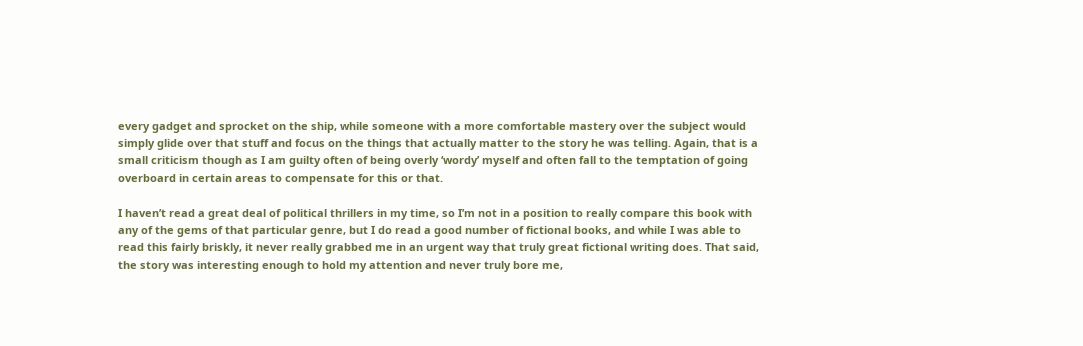every gadget and sprocket on the ship, while someone with a more comfortable mastery over the subject would simply glide over that stuff and focus on the things that actually matter to the story he was telling. Again, that is a small criticism though as I am guilty often of being overly ‘wordy’ myself and often fall to the temptation of going overboard in certain areas to compensate for this or that.

I haven’t read a great deal of political thrillers in my time, so I’m not in a position to really compare this book with any of the gems of that particular genre, but I do read a good number of fictional books, and while I was able to read this fairly briskly, it never really grabbed me in an urgent way that truly great fictional writing does. That said, the story was interesting enough to hold my attention and never truly bore me,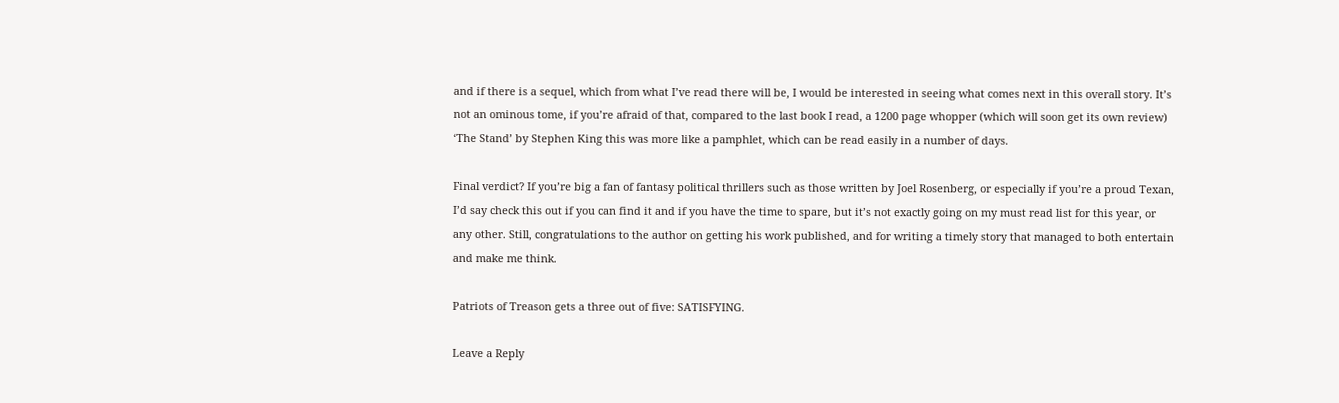and if there is a sequel, which from what I’ve read there will be, I would be interested in seeing what comes next in this overall story. It’s not an ominous tome, if you’re afraid of that, compared to the last book I read, a 1200 page whopper (which will soon get its own review)  ‘The Stand’ by Stephen King this was more like a pamphlet, which can be read easily in a number of days.

Final verdict? If you’re big a fan of fantasy political thrillers such as those written by Joel Rosenberg, or especially if you’re a proud Texan, I’d say check this out if you can find it and if you have the time to spare, but it’s not exactly going on my must read list for this year, or any other. Still, congratulations to the author on getting his work published, and for writing a timely story that managed to both entertain and make me think.

Patriots of Treason gets a three out of five: SATISFYING.

Leave a Reply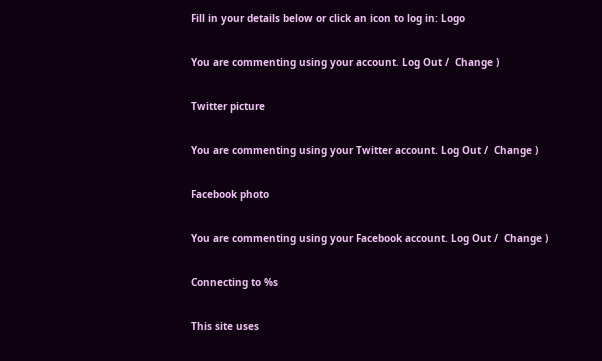Fill in your details below or click an icon to log in: Logo

You are commenting using your account. Log Out /  Change )

Twitter picture

You are commenting using your Twitter account. Log Out /  Change )

Facebook photo

You are commenting using your Facebook account. Log Out /  Change )

Connecting to %s

This site uses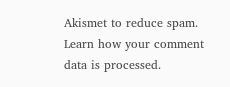Akismet to reduce spam. Learn how your comment data is processed.